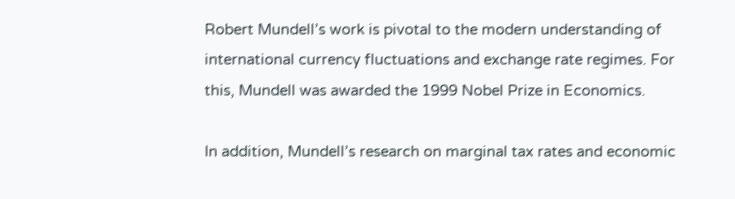Robert Mundell’s work is pivotal to the modern understanding of international currency fluctuations and exchange rate regimes. For this, Mundell was awarded the 1999 Nobel Prize in Economics.

In addition, Mundell’s research on marginal tax rates and economic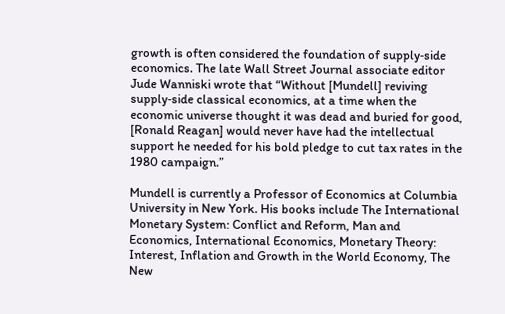growth is often considered the foundation of supply‐side economics. The late Wall Street Journal associate editor Jude Wanniski wrote that “Without [Mundell] reviving supply‐side classical economics, at a time when the economic universe thought it was dead and buried for good, [Ronald Reagan] would never have had the intellectual support he needed for his bold pledge to cut tax rates in the 1980 campaign.”

Mundell is currently a Professor of Economics at Columbia University in New York. His books include The International Monetary System: Conflict and Reform, Man and Economics, International Economics, Monetary Theory: Interest, Inflation and Growth in the World Economy, The New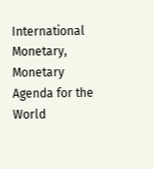International Monetary, Monetary Agenda for the World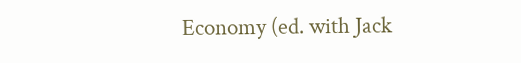Economy (ed. with Jack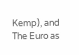Kemp), and The Euro as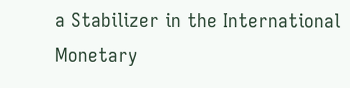a Stabilizer in the International Monetary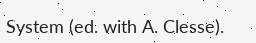System (ed. with A. Clesse).